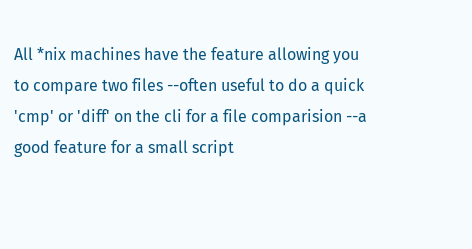All *nix machines have the feature allowing you to compare two files --often useful to do a quick 'cmp' or 'diff' on the cli for a file comparision --a good feature for a small script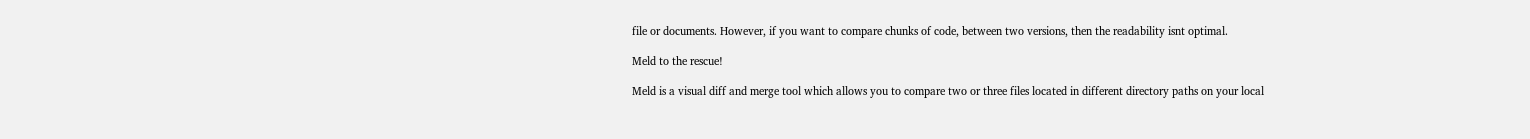file or documents. However, if you want to compare chunks of code, between two versions, then the readability isnt optimal.

Meld to the rescue!

Meld is a visual diff and merge tool which allows you to compare two or three files located in different directory paths on your local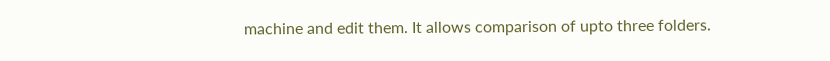machine and edit them. It allows comparison of upto three folders.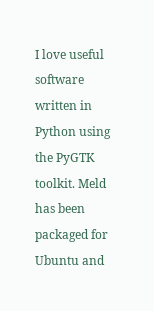I love useful software written in Python using the PyGTK toolkit. Meld has been packaged for Ubuntu and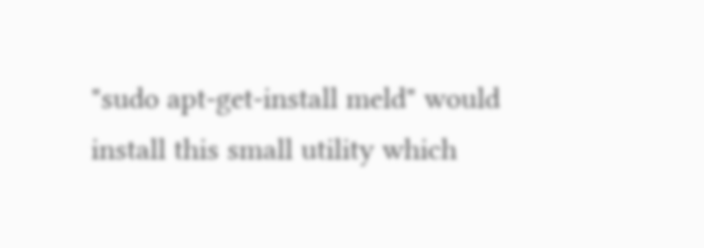"sudo apt-get-install meld" would install this small utility which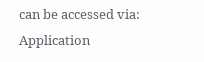can be accessed via: Application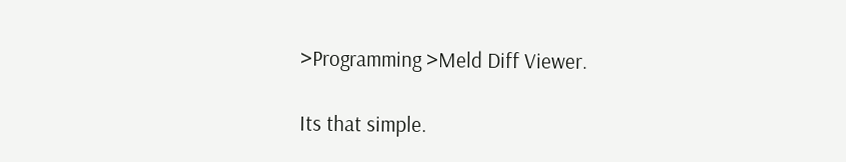>Programming >Meld Diff Viewer.

Its that simple.